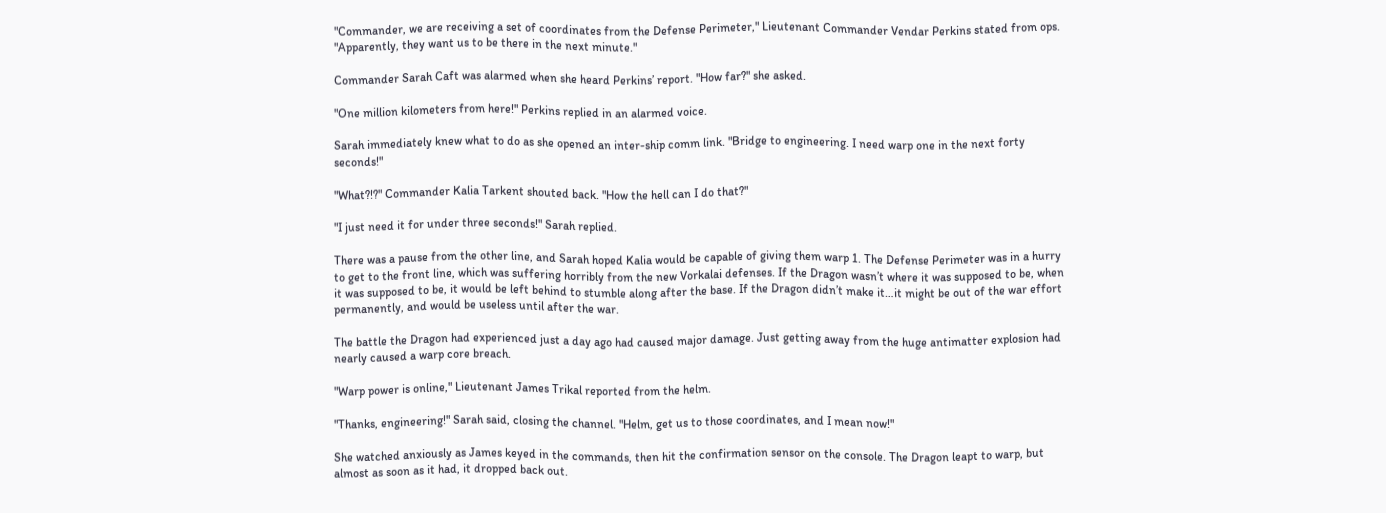"Commander, we are receiving a set of coordinates from the Defense Perimeter," Lieutenant Commander Vendar Perkins stated from ops. "Apparently, they want us to be there in the next minute."

Commander Sarah Caft was alarmed when she heard Perkins’ report. "How far?" she asked.

"One million kilometers from here!" Perkins replied in an alarmed voice.

Sarah immediately knew what to do as she opened an inter-ship comm link. "Bridge to engineering. I need warp one in the next forty seconds!"

"What?!?" Commander Kalia Tarkent shouted back. "How the hell can I do that?"

"I just need it for under three seconds!" Sarah replied.

There was a pause from the other line, and Sarah hoped Kalia would be capable of giving them warp 1. The Defense Perimeter was in a hurry to get to the front line, which was suffering horribly from the new Vorkalai defenses. If the Dragon wasn’t where it was supposed to be, when it was supposed to be, it would be left behind to stumble along after the base. If the Dragon didn’t make it…it might be out of the war effort permanently, and would be useless until after the war.

The battle the Dragon had experienced just a day ago had caused major damage. Just getting away from the huge antimatter explosion had nearly caused a warp core breach.

"Warp power is online," Lieutenant James Trikal reported from the helm.

"Thanks, engineering!" Sarah said, closing the channel. "Helm, get us to those coordinates, and I mean now!"

She watched anxiously as James keyed in the commands, then hit the confirmation sensor on the console. The Dragon leapt to warp, but almost as soon as it had, it dropped back out.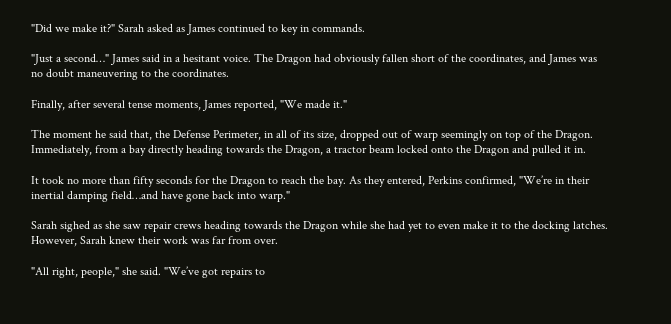"Did we make it?" Sarah asked as James continued to key in commands.

"Just a second…" James said in a hesitant voice. The Dragon had obviously fallen short of the coordinates, and James was no doubt maneuvering to the coordinates.

Finally, after several tense moments, James reported, "We made it."

The moment he said that, the Defense Perimeter, in all of its size, dropped out of warp seemingly on top of the Dragon. Immediately, from a bay directly heading towards the Dragon, a tractor beam locked onto the Dragon and pulled it in.

It took no more than fifty seconds for the Dragon to reach the bay. As they entered, Perkins confirmed, "We’re in their inertial damping field…and have gone back into warp."

Sarah sighed as she saw repair crews heading towards the Dragon while she had yet to even make it to the docking latches. However, Sarah knew their work was far from over.

"All right, people," she said. "We’ve got repairs to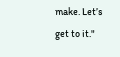make. Let’s get to it."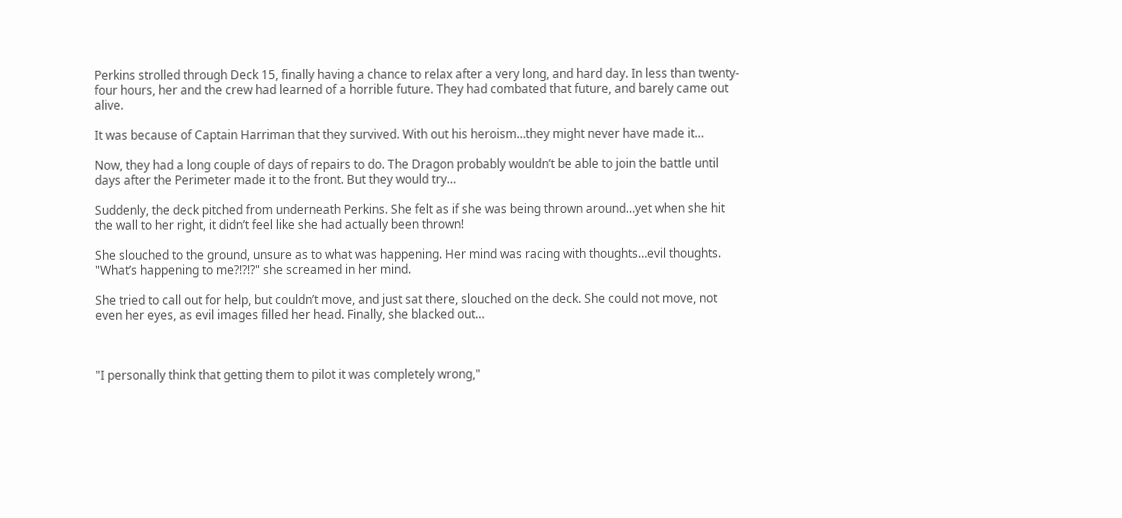Perkins strolled through Deck 15, finally having a chance to relax after a very long, and hard day. In less than twenty-four hours, her and the crew had learned of a horrible future. They had combated that future, and barely came out alive.

It was because of Captain Harriman that they survived. With out his heroism…they might never have made it…

Now, they had a long couple of days of repairs to do. The Dragon probably wouldn’t be able to join the battle until days after the Perimeter made it to the front. But they would try…

Suddenly, the deck pitched from underneath Perkins. She felt as if she was being thrown around…yet when she hit the wall to her right, it didn’t feel like she had actually been thrown!

She slouched to the ground, unsure as to what was happening. Her mind was racing with thoughts…evil thoughts. "What’s happening to me?!?!?" she screamed in her mind.

She tried to call out for help, but couldn’t move, and just sat there, slouched on the deck. She could not move, not even her eyes, as evil images filled her head. Finally, she blacked out…



"I personally think that getting them to pilot it was completely wrong,"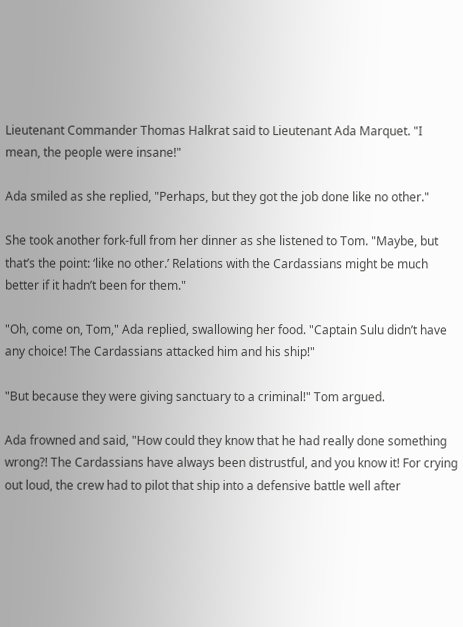Lieutenant Commander Thomas Halkrat said to Lieutenant Ada Marquet. "I mean, the people were insane!"

Ada smiled as she replied, "Perhaps, but they got the job done like no other."

She took another fork-full from her dinner as she listened to Tom. "Maybe, but that’s the point: ‘like no other.’ Relations with the Cardassians might be much better if it hadn’t been for them."

"Oh, come on, Tom," Ada replied, swallowing her food. "Captain Sulu didn’t have any choice! The Cardassians attacked him and his ship!"

"But because they were giving sanctuary to a criminal!" Tom argued.

Ada frowned and said, "How could they know that he had really done something wrong?! The Cardassians have always been distrustful, and you know it! For crying out loud, the crew had to pilot that ship into a defensive battle well after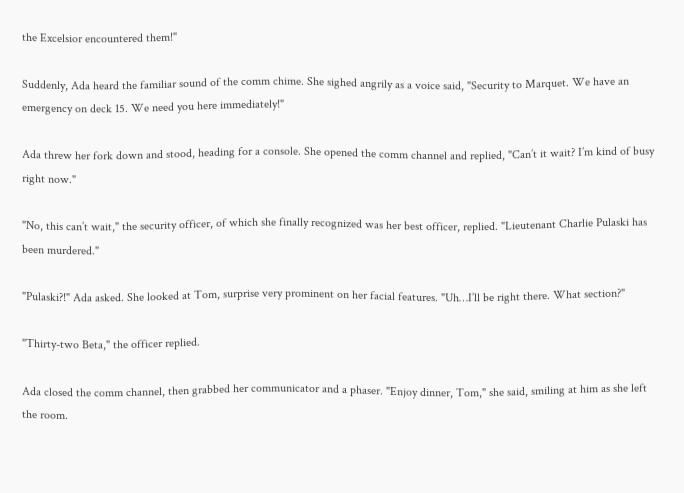the Excelsior encountered them!"

Suddenly, Ada heard the familiar sound of the comm chime. She sighed angrily as a voice said, "Security to Marquet. We have an emergency on deck 15. We need you here immediately!"

Ada threw her fork down and stood, heading for a console. She opened the comm channel and replied, "Can’t it wait? I’m kind of busy right now."

"No, this can’t wait," the security officer, of which she finally recognized was her best officer, replied. "Lieutenant Charlie Pulaski has been murdered."

"Pulaski?!" Ada asked. She looked at Tom, surprise very prominent on her facial features. "Uh…I’ll be right there. What section?"

"Thirty-two Beta," the officer replied.

Ada closed the comm channel, then grabbed her communicator and a phaser. "Enjoy dinner, Tom," she said, smiling at him as she left the room.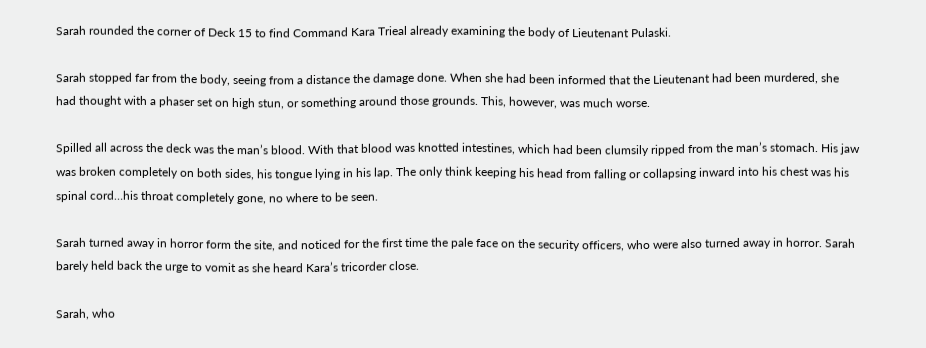Sarah rounded the corner of Deck 15 to find Command Kara Trieal already examining the body of Lieutenant Pulaski.

Sarah stopped far from the body, seeing from a distance the damage done. When she had been informed that the Lieutenant had been murdered, she had thought with a phaser set on high stun, or something around those grounds. This, however, was much worse.

Spilled all across the deck was the man’s blood. With that blood was knotted intestines, which had been clumsily ripped from the man’s stomach. His jaw was broken completely on both sides, his tongue lying in his lap. The only think keeping his head from falling or collapsing inward into his chest was his spinal cord…his throat completely gone, no where to be seen.

Sarah turned away in horror form the site, and noticed for the first time the pale face on the security officers, who were also turned away in horror. Sarah barely held back the urge to vomit as she heard Kara’s tricorder close.

Sarah, who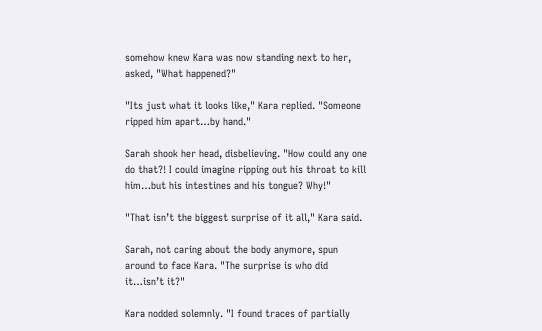somehow knew Kara was now standing next to her, asked, "What happened?"

"Its just what it looks like," Kara replied. "Someone ripped him apart…by hand."

Sarah shook her head, disbelieving. "How could any one do that?! I could imagine ripping out his throat to kill him…but his intestines and his tongue? Why!"

"That isn’t the biggest surprise of it all," Kara said.

Sarah, not caring about the body anymore, spun around to face Kara. "The surprise is who did it…isn’t it?"

Kara nodded solemnly. "I found traces of partially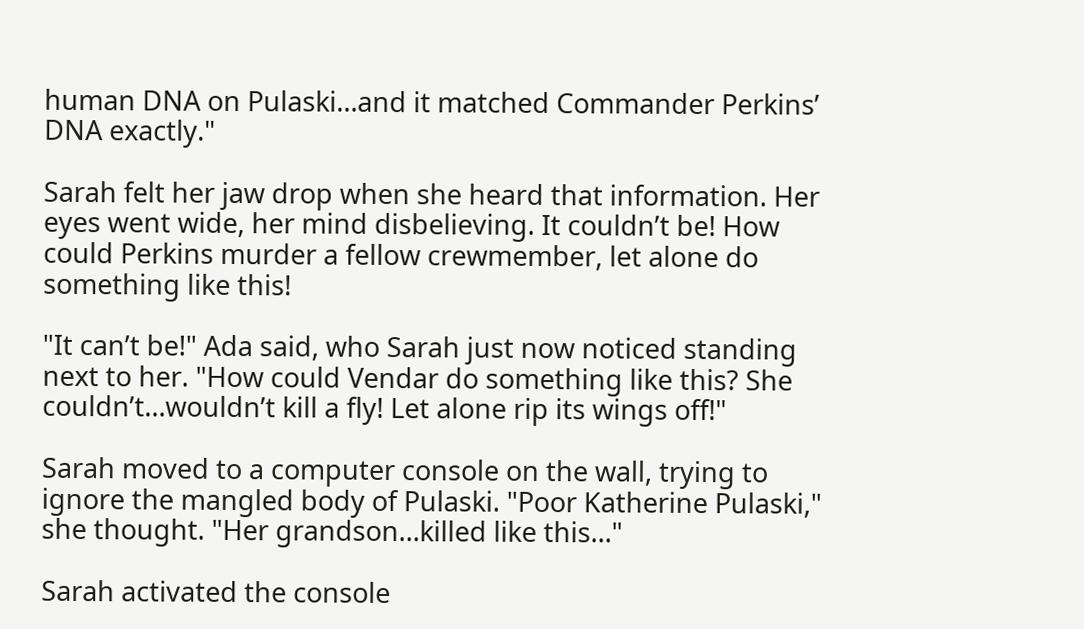human DNA on Pulaski…and it matched Commander Perkins’ DNA exactly."

Sarah felt her jaw drop when she heard that information. Her eyes went wide, her mind disbelieving. It couldn’t be! How could Perkins murder a fellow crewmember, let alone do something like this!

"It can’t be!" Ada said, who Sarah just now noticed standing next to her. "How could Vendar do something like this? She couldn’t…wouldn’t kill a fly! Let alone rip its wings off!"

Sarah moved to a computer console on the wall, trying to ignore the mangled body of Pulaski. "Poor Katherine Pulaski," she thought. "Her grandson…killed like this…"

Sarah activated the console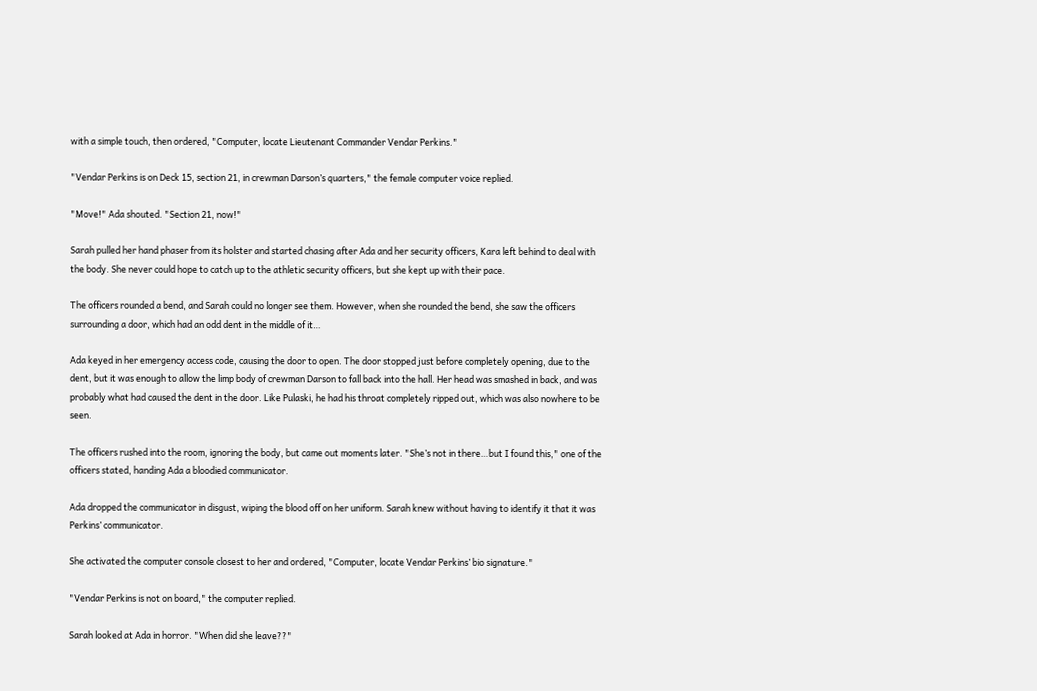with a simple touch, then ordered, "Computer, locate Lieutenant Commander Vendar Perkins."

"Vendar Perkins is on Deck 15, section 21, in crewman Darson’s quarters," the female computer voice replied.

"Move!" Ada shouted. "Section 21, now!"

Sarah pulled her hand phaser from its holster and started chasing after Ada and her security officers, Kara left behind to deal with the body. She never could hope to catch up to the athletic security officers, but she kept up with their pace.

The officers rounded a bend, and Sarah could no longer see them. However, when she rounded the bend, she saw the officers surrounding a door, which had an odd dent in the middle of it…

Ada keyed in her emergency access code, causing the door to open. The door stopped just before completely opening, due to the dent, but it was enough to allow the limp body of crewman Darson to fall back into the hall. Her head was smashed in back, and was probably what had caused the dent in the door. Like Pulaski, he had his throat completely ripped out, which was also nowhere to be seen.

The officers rushed into the room, ignoring the body, but came out moments later. "She’s not in there…but I found this," one of the officers stated, handing Ada a bloodied communicator.

Ada dropped the communicator in disgust, wiping the blood off on her uniform. Sarah knew without having to identify it that it was Perkins’ communicator.

She activated the computer console closest to her and ordered, "Computer, locate Vendar Perkins’ bio signature."

"Vendar Perkins is not on board," the computer replied.

Sarah looked at Ada in horror. "When did she leave??"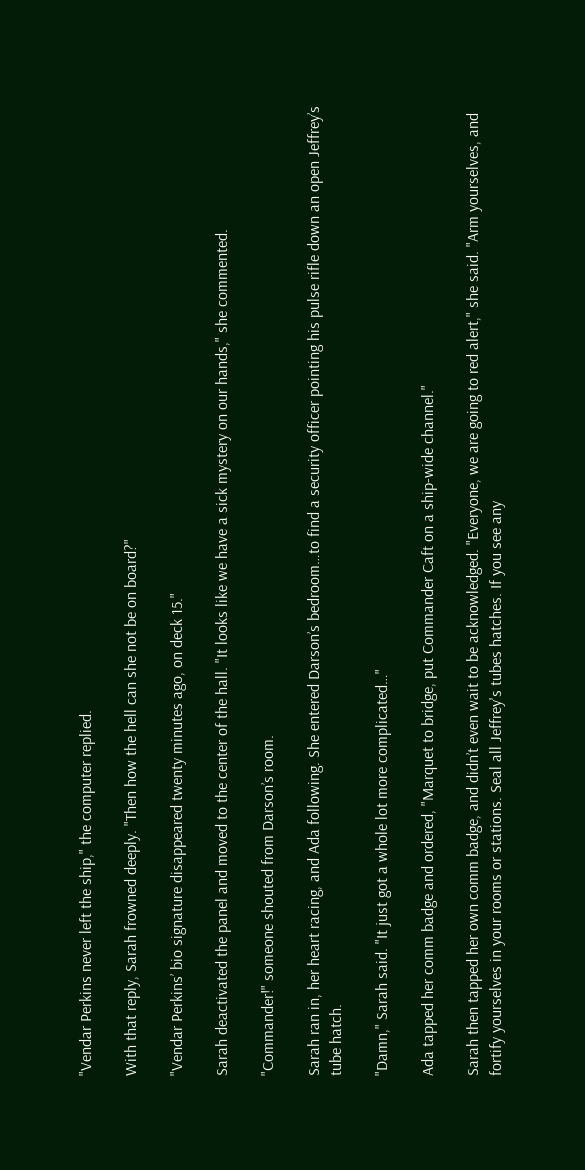"Vendar Perkins never left the ship," the computer replied.

With that reply, Sarah frowned deeply. "Then how the hell can she not be on board?"

"Vendar Perkins’ bio signature disappeared twenty minutes ago, on deck 15."

Sarah deactivated the panel and moved to the center of the hall. "It looks like we have a sick mystery on our hands," she commented.

"Commander!" someone shouted from Darson’s room.

Sarah ran in, her heart racing, and Ada following. She entered Darson’s bedroom…to find a security officer pointing his pulse rifle down an open Jeffrey’s tube hatch.

"Damn," Sarah said. "It just got a whole lot more complicated…"

Ada tapped her comm badge and ordered, "Marquet to bridge, put Commander Caft on a ship-wide channel."

Sarah then tapped her own comm badge, and didn’t even wait to be acknowledged. "Everyone, we are going to red alert," she said. "Arm yourselves, and fortify yourselves in your rooms or stations. Seal all Jeffrey's tubes hatches. If you see any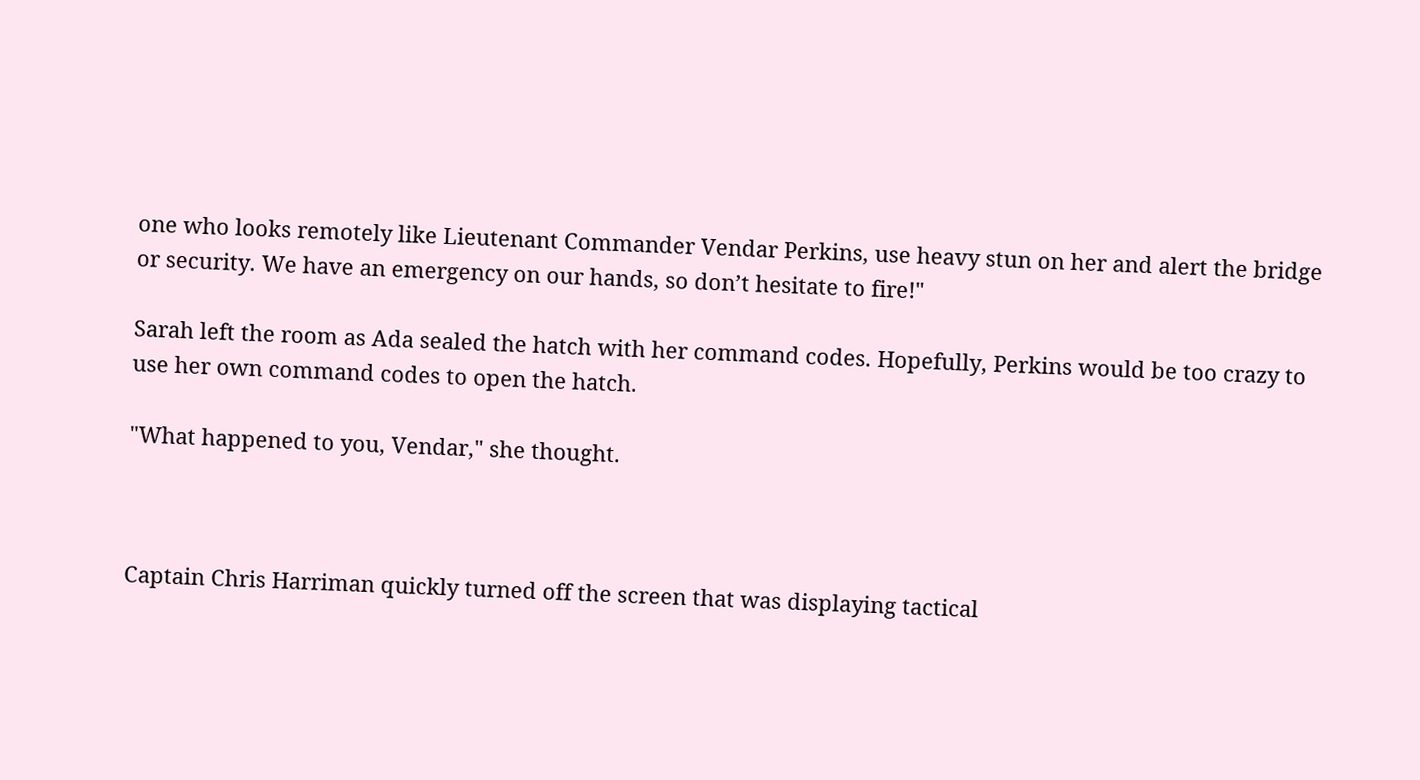one who looks remotely like Lieutenant Commander Vendar Perkins, use heavy stun on her and alert the bridge or security. We have an emergency on our hands, so don’t hesitate to fire!"

Sarah left the room as Ada sealed the hatch with her command codes. Hopefully, Perkins would be too crazy to use her own command codes to open the hatch.

"What happened to you, Vendar," she thought.



Captain Chris Harriman quickly turned off the screen that was displaying tactical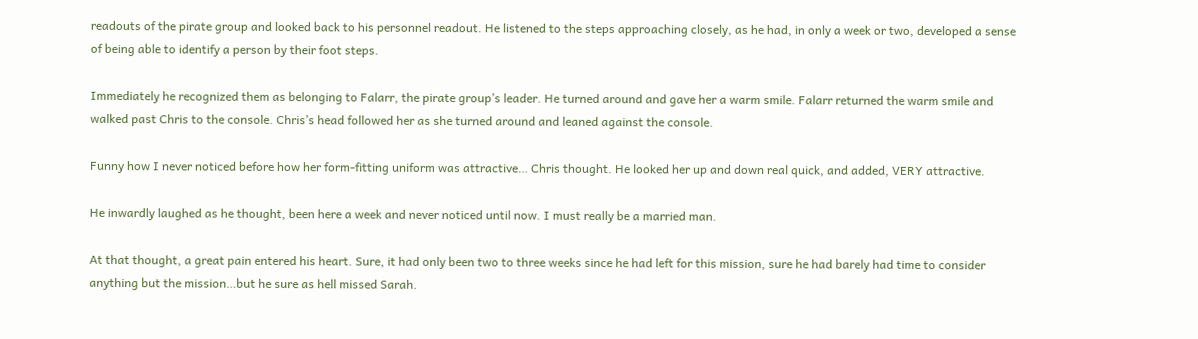readouts of the pirate group and looked back to his personnel readout. He listened to the steps approaching closely, as he had, in only a week or two, developed a sense of being able to identify a person by their foot steps.

Immediately he recognized them as belonging to Falarr, the pirate group’s leader. He turned around and gave her a warm smile. Falarr returned the warm smile and walked past Chris to the console. Chris’s head followed her as she turned around and leaned against the console.

Funny how I never noticed before how her form-fitting uniform was attractive… Chris thought. He looked her up and down real quick, and added, VERY attractive.

He inwardly laughed as he thought, been here a week and never noticed until now. I must really be a married man.

At that thought, a great pain entered his heart. Sure, it had only been two to three weeks since he had left for this mission, sure he had barely had time to consider anything but the mission…but he sure as hell missed Sarah.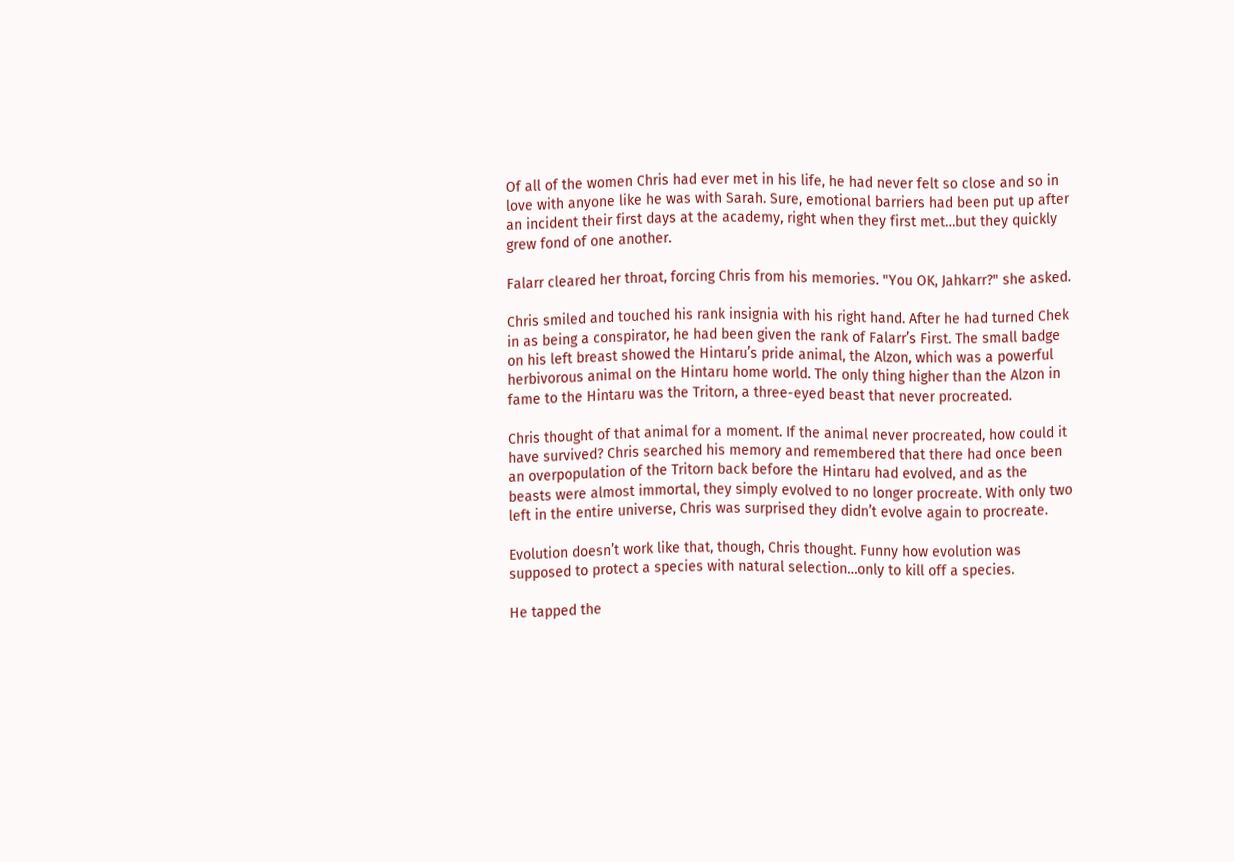Of all of the women Chris had ever met in his life, he had never felt so close and so in love with anyone like he was with Sarah. Sure, emotional barriers had been put up after an incident their first days at the academy, right when they first met…but they quickly grew fond of one another.

Falarr cleared her throat, forcing Chris from his memories. "You OK, Jahkarr?" she asked.

Chris smiled and touched his rank insignia with his right hand. After he had turned Chek in as being a conspirator, he had been given the rank of Falarr’s First. The small badge on his left breast showed the Hintaru’s pride animal, the Alzon, which was a powerful herbivorous animal on the Hintaru home world. The only thing higher than the Alzon in fame to the Hintaru was the Tritorn, a three-eyed beast that never procreated.

Chris thought of that animal for a moment. If the animal never procreated, how could it have survived? Chris searched his memory and remembered that there had once been an overpopulation of the Tritorn back before the Hintaru had evolved, and as the beasts were almost immortal, they simply evolved to no longer procreate. With only two left in the entire universe, Chris was surprised they didn’t evolve again to procreate.

Evolution doesn’t work like that, though, Chris thought. Funny how evolution was supposed to protect a species with natural selection…only to kill off a species.

He tapped the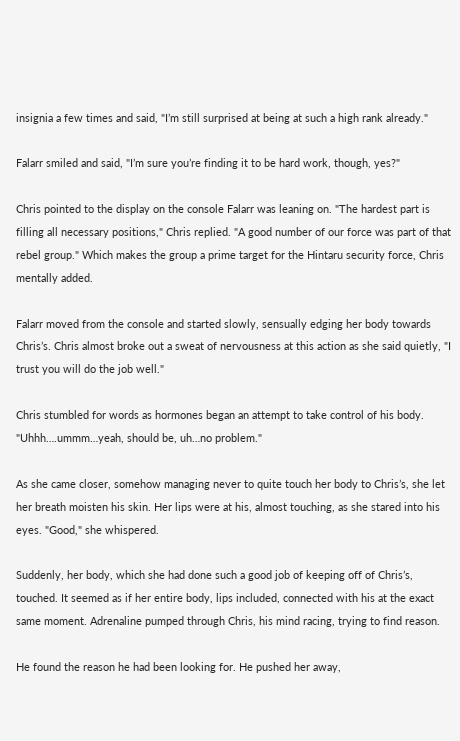insignia a few times and said, "I’m still surprised at being at such a high rank already."

Falarr smiled and said, "I’m sure you’re finding it to be hard work, though, yes?"

Chris pointed to the display on the console Falarr was leaning on. "The hardest part is filling all necessary positions," Chris replied. "A good number of our force was part of that rebel group." Which makes the group a prime target for the Hintaru security force, Chris mentally added.

Falarr moved from the console and started slowly, sensually edging her body towards Chris’s. Chris almost broke out a sweat of nervousness at this action as she said quietly, "I trust you will do the job well."

Chris stumbled for words as hormones began an attempt to take control of his body. "Uhhh….ummm…yeah, should be, uh…no problem."

As she came closer, somehow managing never to quite touch her body to Chris’s, she let her breath moisten his skin. Her lips were at his, almost touching, as she stared into his eyes. "Good," she whispered.

Suddenly, her body, which she had done such a good job of keeping off of Chris’s, touched. It seemed as if her entire body, lips included, connected with his at the exact same moment. Adrenaline pumped through Chris, his mind racing, trying to find reason.

He found the reason he had been looking for. He pushed her away,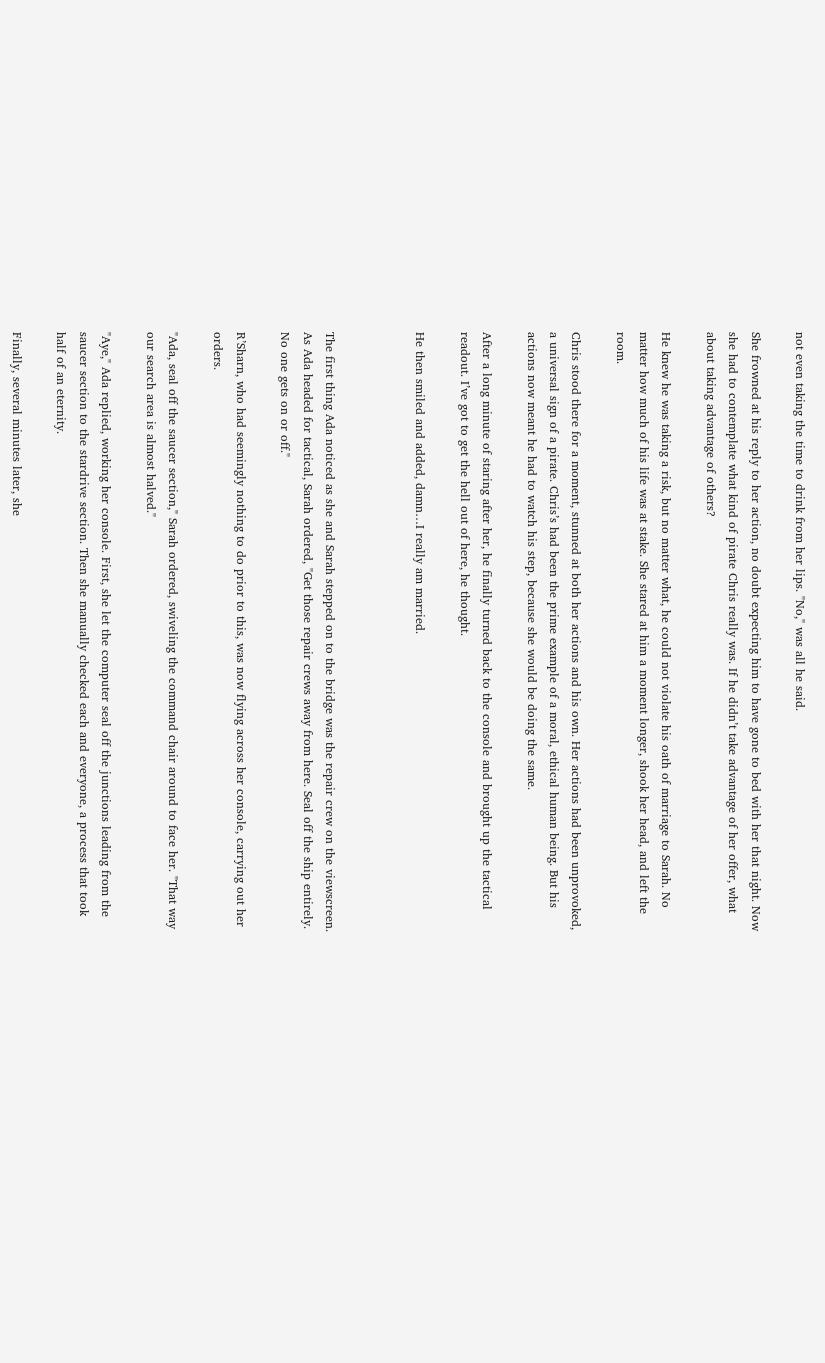not even taking the time to drink from her lips. "No," was all he said.

She frowned at his reply to her action, no doubt expecting him to have gone to bed with her that night. Now she had to contemplate what kind of pirate Chris really was. If he didn’t take advantage of her offer, what about taking advantage of others?

He knew he was taking a risk, but no matter what, he could not violate his oath of marriage to Sarah. No matter how much of his life was at stake. She stared at him a moment longer, shook her head, and left the room.

Chris stood there for a moment, stunned at both her actions and his own. Her actions had been unprovoked, a universal sign of a pirate. Chris’s had been the prime example of a moral, ethical human being. But his actions now meant he had to watch his step, because she would be doing the same.

After a long minute of staring after her, he finally turned back to the console and brought up the tactical readout. I’ve got to get the hell out of here, he thought.

He then smiled and added, damn…I really am married.



The first thing Ada noticed as she and Sarah stepped on to the bridge was the repair crew on the viewscreen. As Ada headed for tactical, Sarah ordered, "Get those repair crews away from here. Seal off the ship entirely. No one gets on or off."

R’Sharn, who had seemingly nothing to do prior to this, was now flying across her console, carrying out her orders.

"Ada, seal off the saucer section," Sarah ordered, swiveling the command chair around to face her. "That way our search area is almost halved."

"Aye," Ada replied, working her console. First, she let the computer seal off the junctions leading from the saucer section to the stardrive section. Then she manually checked each and everyone, a process that took half of an eternity.

Finally, several minutes later, she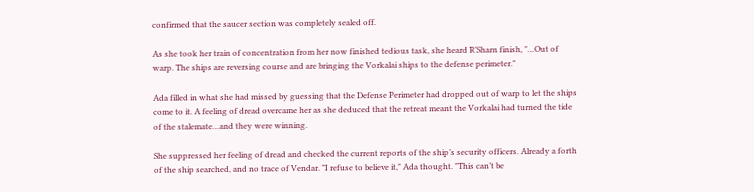confirmed that the saucer section was completely sealed off.

As she took her train of concentration from her now finished tedious task, she heard R’Sharn finish, "…Out of warp. The ships are reversing course and are bringing the Vorkalai ships to the defense perimeter."

Ada filled in what she had missed by guessing that the Defense Perimeter had dropped out of warp to let the ships come to it. A feeling of dread overcame her as she deduced that the retreat meant the Vorkalai had turned the tide of the stalemate…and they were winning.

She suppressed her feeling of dread and checked the current reports of the ship’s security officers. Already a forth of the ship searched, and no trace of Vendar. "I refuse to believe it," Ada thought. "This can’t be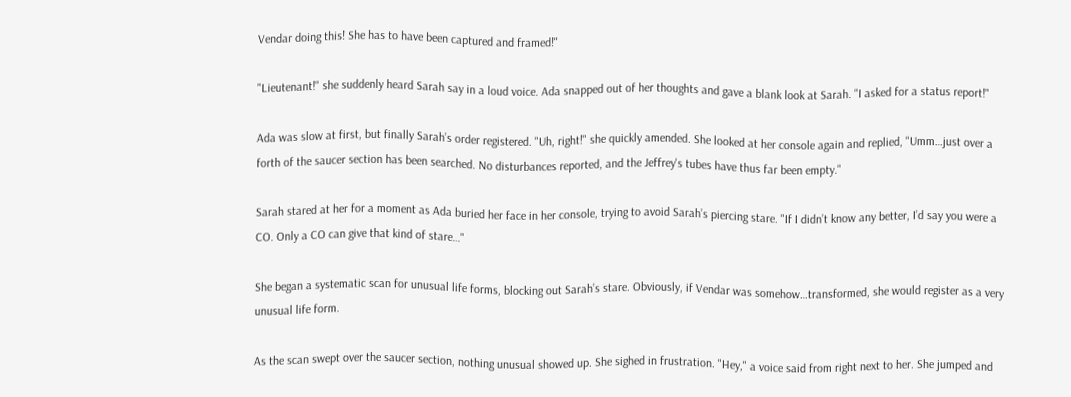Vendar doing this! She has to have been captured and framed!"

"Lieutenant!" she suddenly heard Sarah say in a loud voice. Ada snapped out of her thoughts and gave a blank look at Sarah. "I asked for a status report!"

Ada was slow at first, but finally Sarah’s order registered. "Uh, right!" she quickly amended. She looked at her console again and replied, "Umm…just over a forth of the saucer section has been searched. No disturbances reported, and the Jeffrey's tubes have thus far been empty."

Sarah stared at her for a moment as Ada buried her face in her console, trying to avoid Sarah’s piercing stare. "If I didn’t know any better, I’d say you were a CO. Only a CO can give that kind of stare…"

She began a systematic scan for unusual life forms, blocking out Sarah’s stare. Obviously, if Vendar was somehow…transformed, she would register as a very unusual life form.

As the scan swept over the saucer section, nothing unusual showed up. She sighed in frustration. "Hey," a voice said from right next to her. She jumped and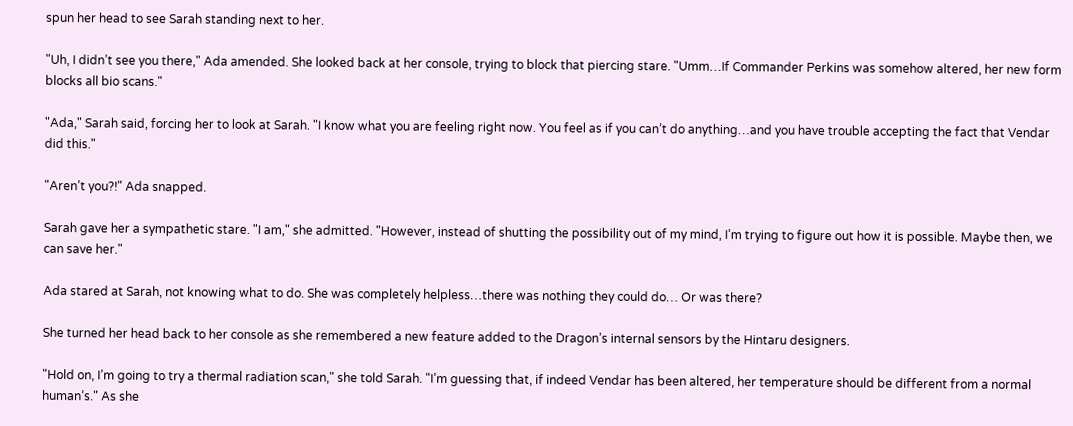spun her head to see Sarah standing next to her.

"Uh, I didn’t see you there," Ada amended. She looked back at her console, trying to block that piercing stare. "Umm…If Commander Perkins was somehow altered, her new form blocks all bio scans."

"Ada," Sarah said, forcing her to look at Sarah. "I know what you are feeling right now. You feel as if you can’t do anything…and you have trouble accepting the fact that Vendar did this."

"Aren’t you?!" Ada snapped.

Sarah gave her a sympathetic stare. "I am," she admitted. "However, instead of shutting the possibility out of my mind, I’m trying to figure out how it is possible. Maybe then, we can save her."

Ada stared at Sarah, not knowing what to do. She was completely helpless…there was nothing they could do… Or was there?

She turned her head back to her console as she remembered a new feature added to the Dragon’s internal sensors by the Hintaru designers.

"Hold on, I’m going to try a thermal radiation scan," she told Sarah. "I’m guessing that, if indeed Vendar has been altered, her temperature should be different from a normal human’s." As she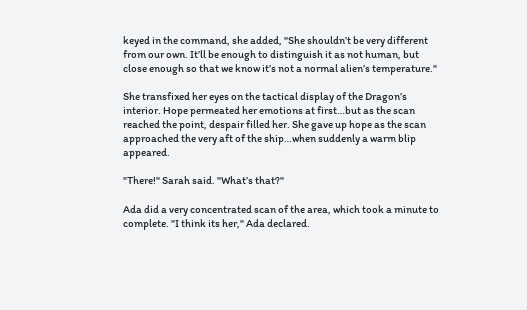keyed in the command, she added, "She shouldn’t be very different from our own. It’ll be enough to distinguish it as not human, but close enough so that we know it’s not a normal alien’s temperature."

She transfixed her eyes on the tactical display of the Dragon’s interior. Hope permeated her emotions at first…but as the scan reached the point, despair filled her. She gave up hope as the scan approached the very aft of the ship…when suddenly a warm blip appeared.

"There!" Sarah said. "What’s that?"

Ada did a very concentrated scan of the area, which took a minute to complete. "I think its her," Ada declared.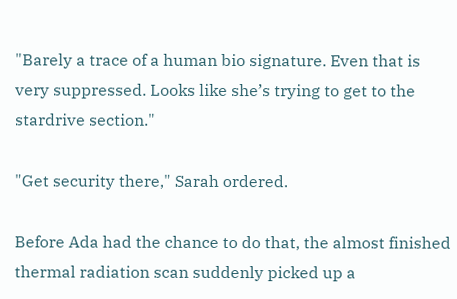"Barely a trace of a human bio signature. Even that is very suppressed. Looks like she’s trying to get to the stardrive section."

"Get security there," Sarah ordered.

Before Ada had the chance to do that, the almost finished thermal radiation scan suddenly picked up a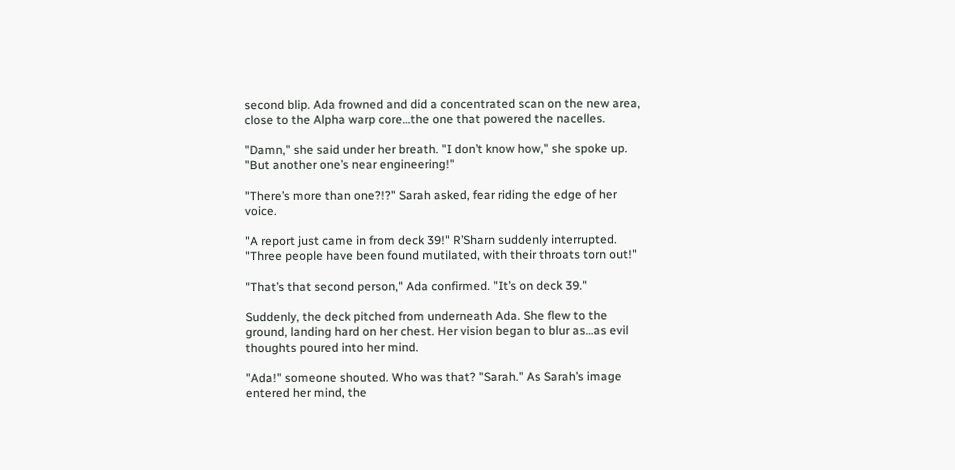second blip. Ada frowned and did a concentrated scan on the new area, close to the Alpha warp core…the one that powered the nacelles.

"Damn," she said under her breath. "I don’t know how," she spoke up. "But another one’s near engineering!"

"There’s more than one?!?" Sarah asked, fear riding the edge of her voice.

"A report just came in from deck 39!" R’Sharn suddenly interrupted. "Three people have been found mutilated, with their throats torn out!"

"That’s that second person," Ada confirmed. "It’s on deck 39."

Suddenly, the deck pitched from underneath Ada. She flew to the ground, landing hard on her chest. Her vision began to blur as…as evil thoughts poured into her mind.

"Ada!" someone shouted. Who was that? "Sarah." As Sarah’s image entered her mind, the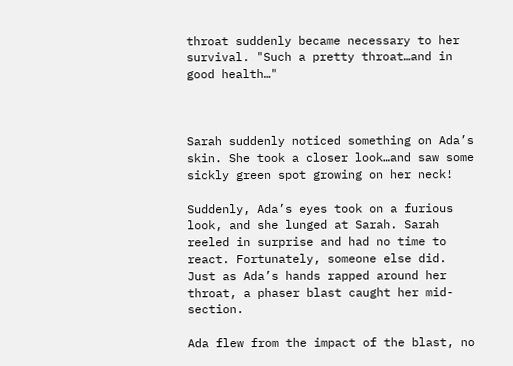throat suddenly became necessary to her survival. "Such a pretty throat…and in good health…"



Sarah suddenly noticed something on Ada’s skin. She took a closer look…and saw some sickly green spot growing on her neck!

Suddenly, Ada’s eyes took on a furious look, and she lunged at Sarah. Sarah reeled in surprise and had no time to react. Fortunately, someone else did. Just as Ada’s hands rapped around her throat, a phaser blast caught her mid-section.

Ada flew from the impact of the blast, no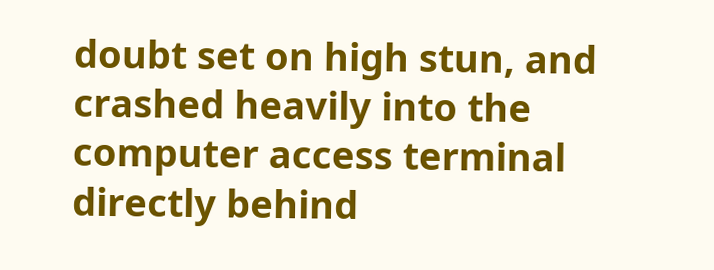doubt set on high stun, and crashed heavily into the computer access terminal directly behind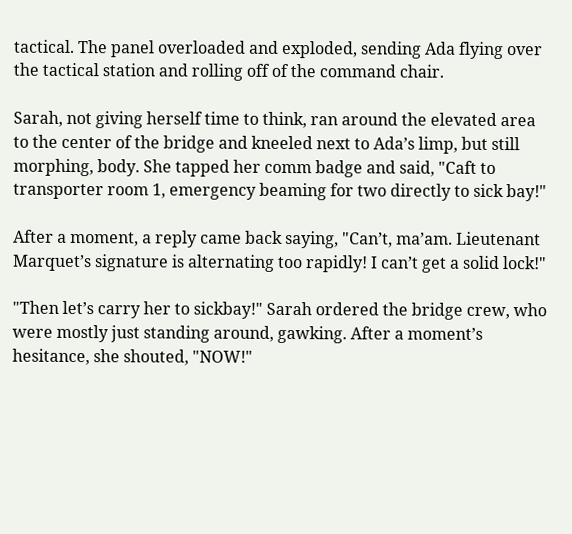tactical. The panel overloaded and exploded, sending Ada flying over the tactical station and rolling off of the command chair.

Sarah, not giving herself time to think, ran around the elevated area to the center of the bridge and kneeled next to Ada’s limp, but still morphing, body. She tapped her comm badge and said, "Caft to transporter room 1, emergency beaming for two directly to sick bay!"

After a moment, a reply came back saying, "Can’t, ma’am. Lieutenant Marquet’s signature is alternating too rapidly! I can’t get a solid lock!"

"Then let’s carry her to sickbay!" Sarah ordered the bridge crew, who were mostly just standing around, gawking. After a moment’s hesitance, she shouted, "NOW!"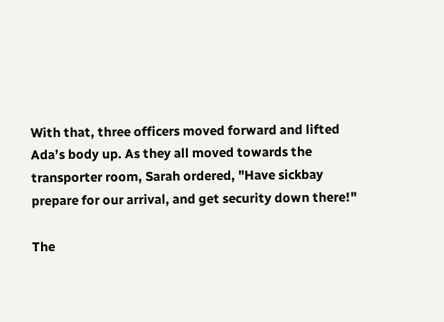With that, three officers moved forward and lifted Ada’s body up. As they all moved towards the transporter room, Sarah ordered, "Have sickbay prepare for our arrival, and get security down there!"

The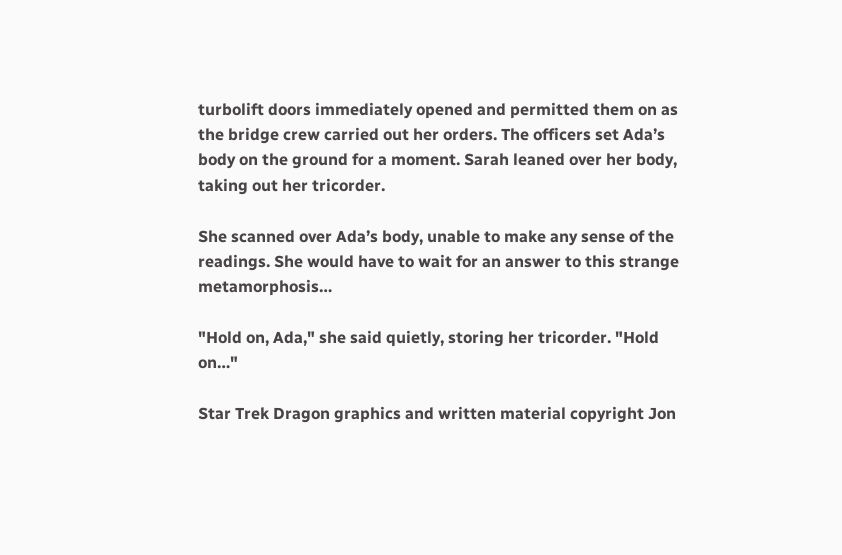turbolift doors immediately opened and permitted them on as the bridge crew carried out her orders. The officers set Ada’s body on the ground for a moment. Sarah leaned over her body, taking out her tricorder.

She scanned over Ada’s body, unable to make any sense of the readings. She would have to wait for an answer to this strange metamorphosis…

"Hold on, Ada," she said quietly, storing her tricorder. "Hold on…"

Star Trek Dragon graphics and written material copyright Jon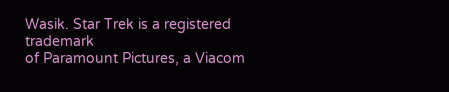Wasik. Star Trek is a registered trademark
of Paramount Pictures, a Viacom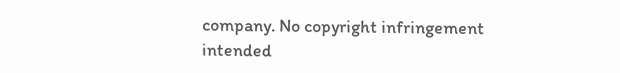company. No copyright infringement intended